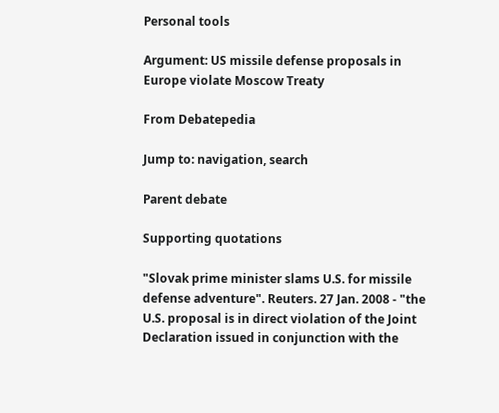Personal tools

Argument: US missile defense proposals in Europe violate Moscow Treaty

From Debatepedia

Jump to: navigation, search

Parent debate

Supporting quotations

"Slovak prime minister slams U.S. for missile defense adventure". Reuters. 27 Jan. 2008 - "the U.S. proposal is in direct violation of the Joint Declaration issued in conjunction with the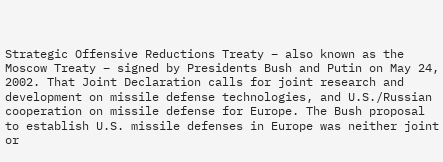Strategic Offensive Reductions Treaty – also known as the Moscow Treaty – signed by Presidents Bush and Putin on May 24, 2002. That Joint Declaration calls for joint research and development on missile defense technologies, and U.S./Russian cooperation on missile defense for Europe. The Bush proposal to establish U.S. missile defenses in Europe was neither joint or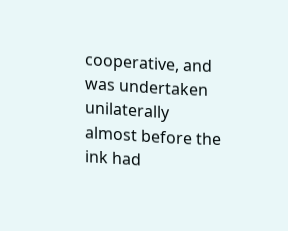cooperative, and was undertaken unilaterally almost before the ink had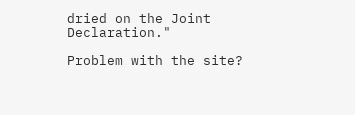dried on the Joint Declaration."

Problem with the site?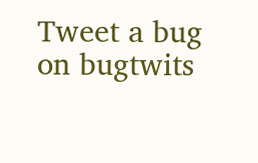Tweet a bug on bugtwits